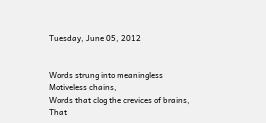Tuesday, June 05, 2012


Words strung into meaningless
Motiveless chains,
Words that clog the crevices of brains,
That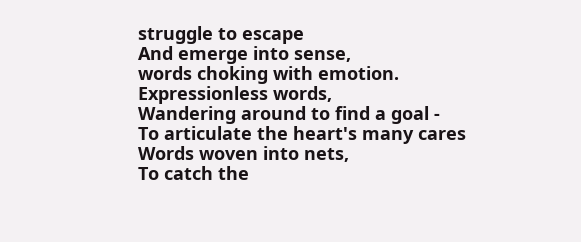struggle to escape
And emerge into sense,
words choking with emotion.
Expressionless words,
Wandering around to find a goal -
To articulate the heart's many cares
Words woven into nets,
To catch the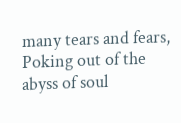many tears and fears,
Poking out of the abyss of soul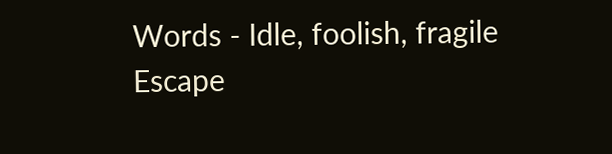Words - Idle, foolish, fragile
Escape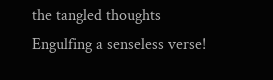the tangled thoughts
Engulfing a senseless verse!